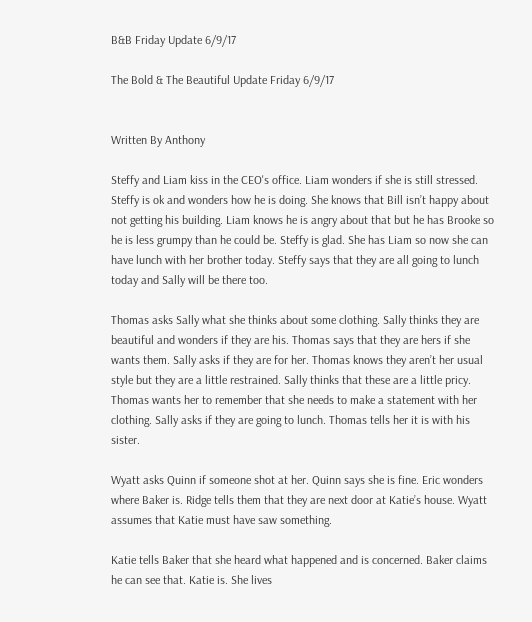B&B Friday Update 6/9/17

The Bold & The Beautiful Update Friday 6/9/17


Written By Anthony

Steffy and Liam kiss in the CEO's office. Liam wonders if she is still stressed. Steffy is ok and wonders how he is doing. She knows that Bill isn’t happy about not getting his building. Liam knows he is angry about that but he has Brooke so he is less grumpy than he could be. Steffy is glad. She has Liam so now she can have lunch with her brother today. Steffy says that they are all going to lunch today and Sally will be there too.

Thomas asks Sally what she thinks about some clothing. Sally thinks they are beautiful and wonders if they are his. Thomas says that they are hers if she wants them. Sally asks if they are for her. Thomas knows they aren’t her usual style but they are a little restrained. Sally thinks that these are a little pricy. Thomas wants her to remember that she needs to make a statement with her clothing. Sally asks if they are going to lunch. Thomas tells her it is with his sister.

Wyatt asks Quinn if someone shot at her. Quinn says she is fine. Eric wonders where Baker is. Ridge tells them that they are next door at Katie’s house. Wyatt assumes that Katie must have saw something.

Katie tells Baker that she heard what happened and is concerned. Baker claims he can see that. Katie is. She lives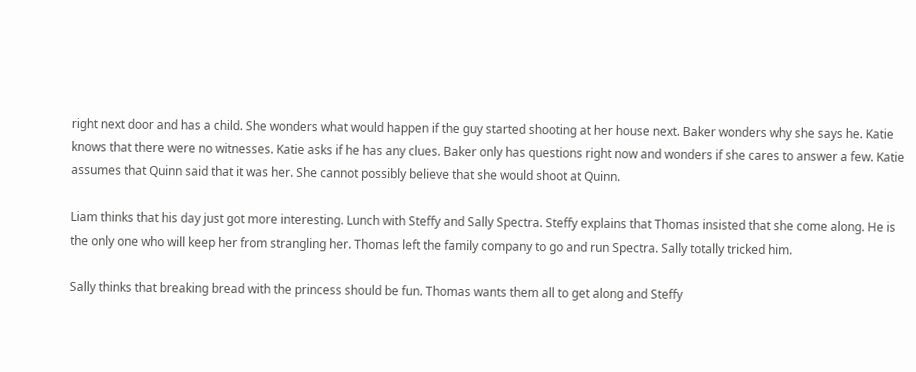right next door and has a child. She wonders what would happen if the guy started shooting at her house next. Baker wonders why she says he. Katie knows that there were no witnesses. Katie asks if he has any clues. Baker only has questions right now and wonders if she cares to answer a few. Katie assumes that Quinn said that it was her. She cannot possibly believe that she would shoot at Quinn.

Liam thinks that his day just got more interesting. Lunch with Steffy and Sally Spectra. Steffy explains that Thomas insisted that she come along. He is the only one who will keep her from strangling her. Thomas left the family company to go and run Spectra. Sally totally tricked him.

Sally thinks that breaking bread with the princess should be fun. Thomas wants them all to get along and Steffy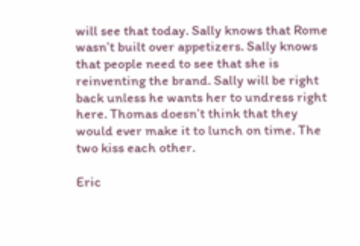will see that today. Sally knows that Rome wasn’t built over appetizers. Sally knows that people need to see that she is reinventing the brand. Sally will be right back unless he wants her to undress right here. Thomas doesn’t think that they would ever make it to lunch on time. The two kiss each other.

Eric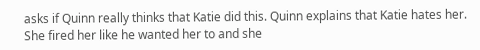asks if Quinn really thinks that Katie did this. Quinn explains that Katie hates her. She fired her like he wanted her to and she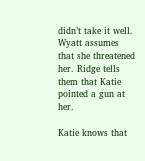didn’t take it well. Wyatt assumes that she threatened her. Ridge tells them that Katie pointed a gun at her.

Katie knows that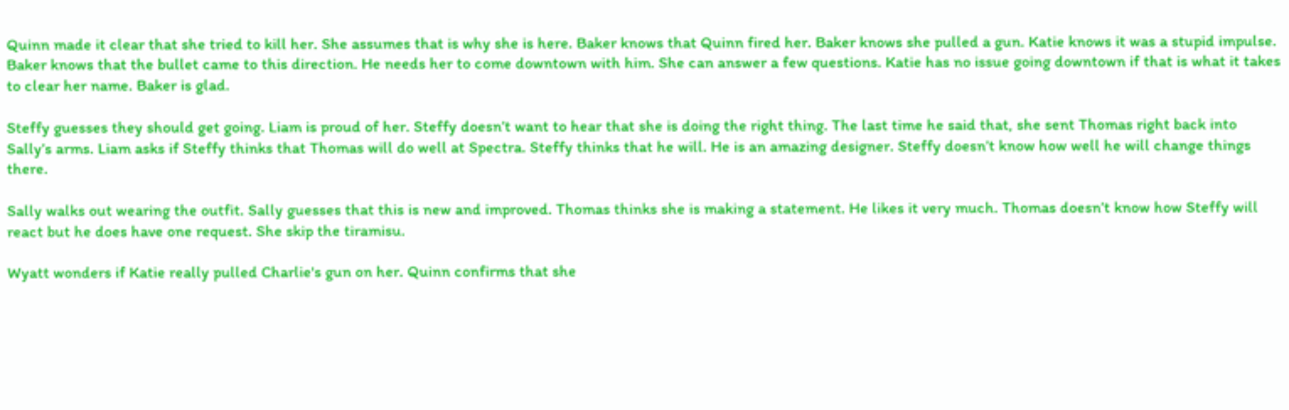Quinn made it clear that she tried to kill her. She assumes that is why she is here. Baker knows that Quinn fired her. Baker knows she pulled a gun. Katie knows it was a stupid impulse. Baker knows that the bullet came to this direction. He needs her to come downtown with him. She can answer a few questions. Katie has no issue going downtown if that is what it takes to clear her name. Baker is glad.

Steffy guesses they should get going. Liam is proud of her. Steffy doesn’t want to hear that she is doing the right thing. The last time he said that, she sent Thomas right back into Sally’s arms. Liam asks if Steffy thinks that Thomas will do well at Spectra. Steffy thinks that he will. He is an amazing designer. Steffy doesn’t know how well he will change things there.

Sally walks out wearing the outfit. Sally guesses that this is new and improved. Thomas thinks she is making a statement. He likes it very much. Thomas doesn’t know how Steffy will react but he does have one request. She skip the tiramisu.

Wyatt wonders if Katie really pulled Charlie's gun on her. Quinn confirms that she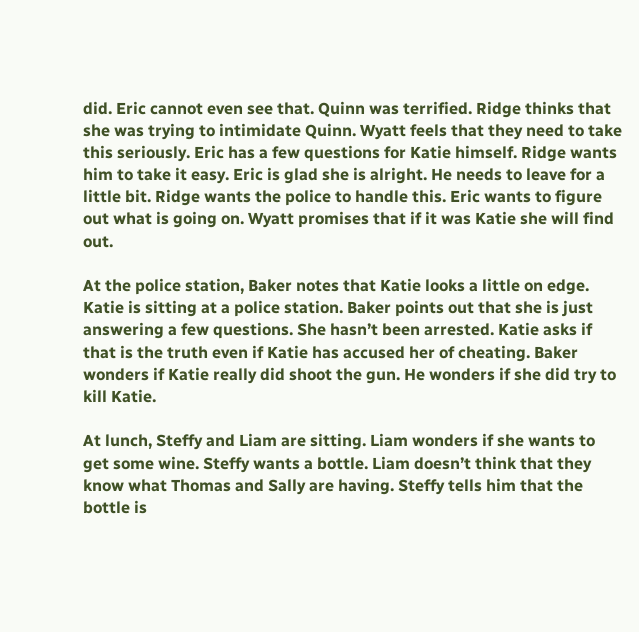did. Eric cannot even see that. Quinn was terrified. Ridge thinks that she was trying to intimidate Quinn. Wyatt feels that they need to take this seriously. Eric has a few questions for Katie himself. Ridge wants him to take it easy. Eric is glad she is alright. He needs to leave for a little bit. Ridge wants the police to handle this. Eric wants to figure out what is going on. Wyatt promises that if it was Katie she will find out.

At the police station, Baker notes that Katie looks a little on edge. Katie is sitting at a police station. Baker points out that she is just answering a few questions. She hasn’t been arrested. Katie asks if that is the truth even if Katie has accused her of cheating. Baker wonders if Katie really did shoot the gun. He wonders if she did try to kill Katie.

At lunch, Steffy and Liam are sitting. Liam wonders if she wants to get some wine. Steffy wants a bottle. Liam doesn’t think that they know what Thomas and Sally are having. Steffy tells him that the bottle is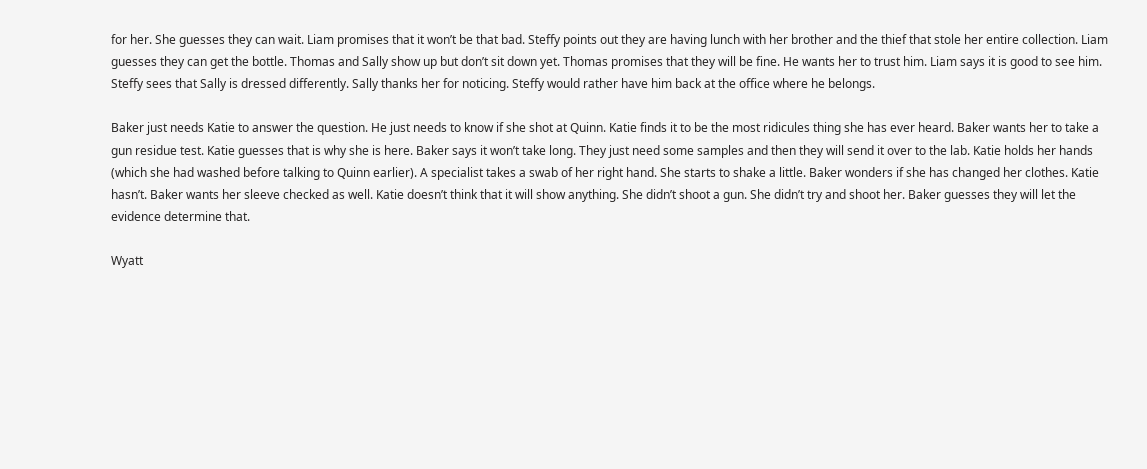for her. She guesses they can wait. Liam promises that it won’t be that bad. Steffy points out they are having lunch with her brother and the thief that stole her entire collection. Liam guesses they can get the bottle. Thomas and Sally show up but don’t sit down yet. Thomas promises that they will be fine. He wants her to trust him. Liam says it is good to see him. Steffy sees that Sally is dressed differently. Sally thanks her for noticing. Steffy would rather have him back at the office where he belongs.

Baker just needs Katie to answer the question. He just needs to know if she shot at Quinn. Katie finds it to be the most ridicules thing she has ever heard. Baker wants her to take a gun residue test. Katie guesses that is why she is here. Baker says it won’t take long. They just need some samples and then they will send it over to the lab. Katie holds her hands (which she had washed before talking to Quinn earlier). A specialist takes a swab of her right hand. She starts to shake a little. Baker wonders if she has changed her clothes. Katie hasn’t. Baker wants her sleeve checked as well. Katie doesn’t think that it will show anything. She didn’t shoot a gun. She didn’t try and shoot her. Baker guesses they will let the evidence determine that.

Wyatt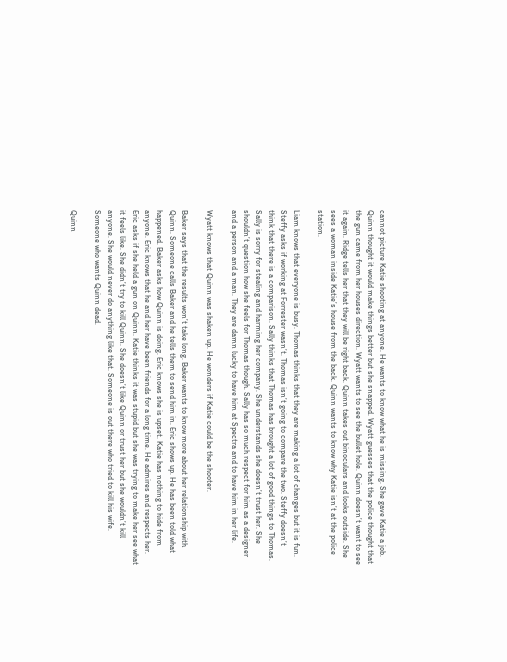cannot picture Katie shooting at anyone. He wants to know what he is missing. She gave Katie a job. Quinn thought it would make things better but she snapped. Wyatt guesses that the police thought that the gun came from her houses direction. Wyatt wants to see the bullet hole. Quinn doesn’t want to see it again. Ridge tells her that they will be right back. Quinn takes out binoculars and looks outside. She sees a woman inside Katie’s house from the back. Quinn wants to know why Katie isn’t at the police station.

Liam knows that everyone is busy. Thomas thinks that they are making a lot of changes but it is fun. Steffy asks if working at Forrester wasn’t. Thomas isn’t going to compare the two. Steffy doesn’t think that there is a comparison. Sally thinks that Thomas has brought a lot of good things to Thomas. Sally is sorry for stealing and harming her company. She understands she doesn’t trust her. She shouldn’t question how she feels for Thomas though. Sally has so much respect for him as a designer and a person and a man. They are damn lucky to have him at Spectra and to have him in her life.

Wyatt knows that Quinn was shaken up. He wonders if Katie could be the shooter.

Baker says that the results won’t take long. Baker wants to know more about her relationship with Quinn. Someone calls Baker and he tells them to send him in. Eric shows up. He has been told what happened. Baker asks how Quinn is doing. Eric knows she is upset. Katie has nothing to hide from anyone. Eric knows that he and her have been friends for a long time. He admires and respects her. Eric asks if she held a gun on Quinn. Katie thinks it was stupid but she was trying to make her see what it feels like. She didn’t try to kill Quinn. She doesn’t like Quinn or trust her but she wouldn’t kill anyone. She would never do anything like that. Someone is out there who tried to kill his wife. Someone who wants Quinn dead.

Quinn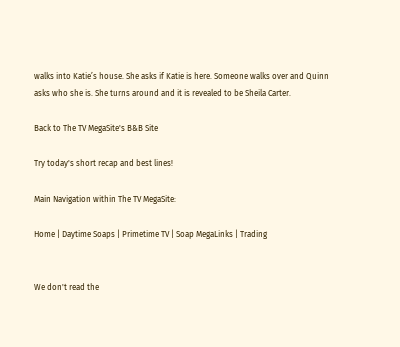walks into Katie’s house. She asks if Katie is here. Someone walks over and Quinn asks who she is. She turns around and it is revealed to be Sheila Carter.

Back to The TV MegaSite's B&B Site

Try today's short recap and best lines!

Main Navigation within The TV MegaSite:

Home | Daytime Soaps | Primetime TV | Soap MegaLinks | Trading


We don't read the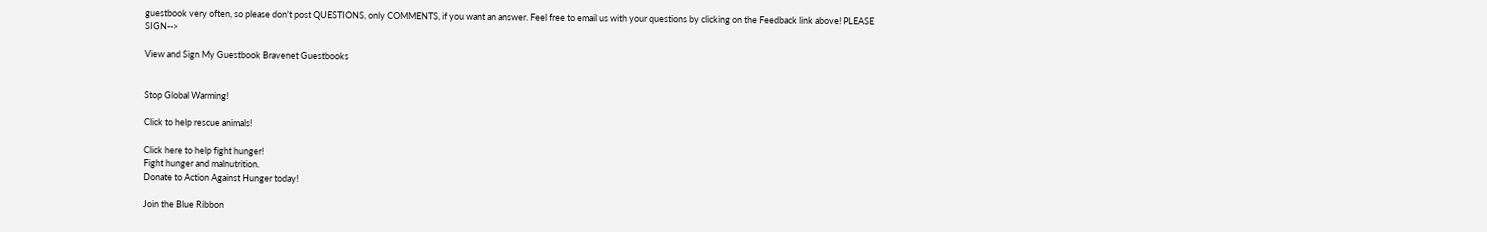guestbook very often, so please don't post QUESTIONS, only COMMENTS, if you want an answer. Feel free to email us with your questions by clicking on the Feedback link above! PLEASE SIGN-->

View and Sign My Guestbook Bravenet Guestbooks


Stop Global Warming!

Click to help rescue animals!

Click here to help fight hunger!
Fight hunger and malnutrition.
Donate to Action Against Hunger today!

Join the Blue Ribbon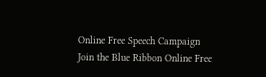Online Free Speech Campaign
Join the Blue Ribbon Online Free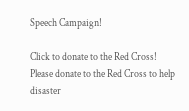Speech Campaign!

Click to donate to the Red Cross!
Please donate to the Red Cross to help disaster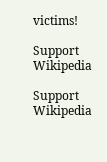victims!

Support Wikipedia

Support Wikipedia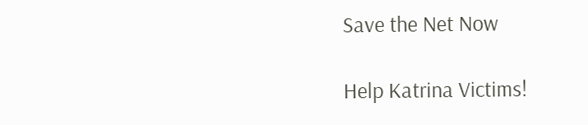Save the Net Now

Help Katrina Victims!